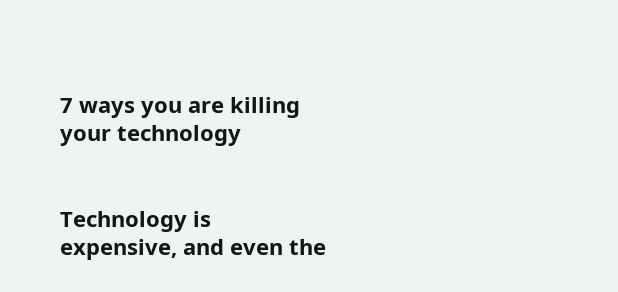7 ways you are killing your technology


Technology is expensive, and even the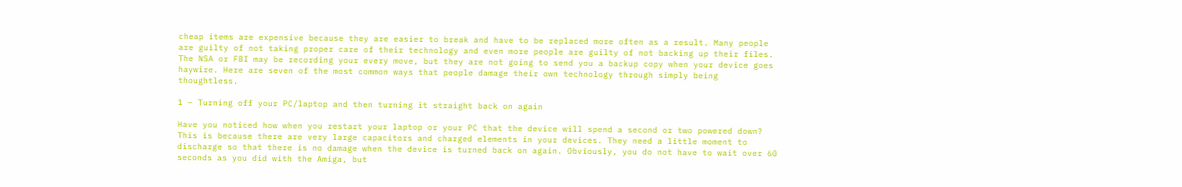cheap items are expensive because they are easier to break and have to be replaced more often as a result. Many people are guilty of not taking proper care of their technology and even more people are guilty of not backing up their files. The NSA or FBI may be recording your every move, but they are not going to send you a backup copy when your device goes haywire. Here are seven of the most common ways that people damage their own technology through simply being thoughtless.

1 – Turning off your PC/laptop and then turning it straight back on again

Have you noticed how when you restart your laptop or your PC that the device will spend a second or two powered down? This is because there are very large capacitors and charged elements in your devices. They need a little moment to discharge so that there is no damage when the device is turned back on again. Obviously, you do not have to wait over 60 seconds as you did with the Amiga, but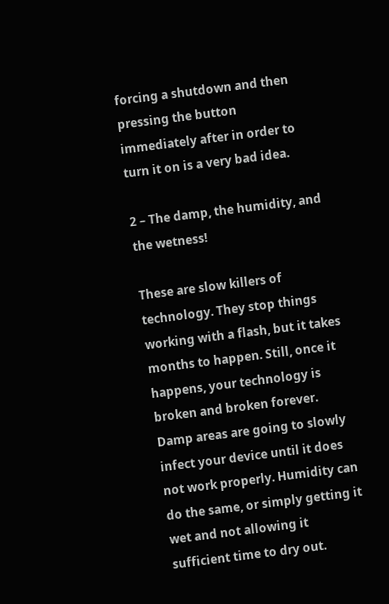forcing a shutdown and then pressing the button immediately after in order to turn it on is a very bad idea.

2 – The damp, the humidity, and the wetness!

These are slow killers of technology. They stop things working with a flash, but it takes months to happen. Still, once it happens, your technology is broken and broken forever. Damp areas are going to slowly infect your device until it does not work properly. Humidity can do the same, or simply getting it wet and not allowing it sufficient time to dry out.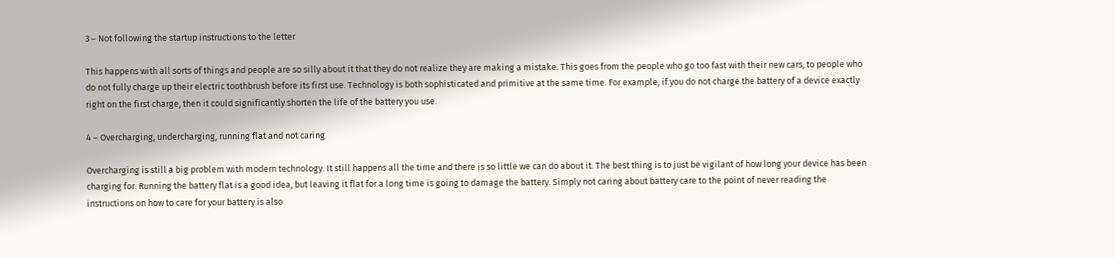3 – Not following the startup instructions to the letter

This happens with all sorts of things and people are so silly about it that they do not realize they are making a mistake. This goes from the people who go too fast with their new cars, to people who do not fully charge up their electric toothbrush before its first use. Technology is both sophisticated and primitive at the same time. For example, if you do not charge the battery of a device exactly right on the first charge, then it could significantly shorten the life of the battery you use.

4 – Overcharging, undercharging, running flat and not caring

Overcharging is still a big problem with modern technology. It still happens all the time and there is so little we can do about it. The best thing is to just be vigilant of how long your device has been charging for. Running the battery flat is a good idea, but leaving it flat for a long time is going to damage the battery. Simply not caring about battery care to the point of never reading the instructions on how to care for your battery is also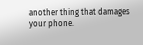another thing that damages your phone.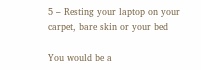5 – Resting your laptop on your carpet, bare skin or your bed

You would be a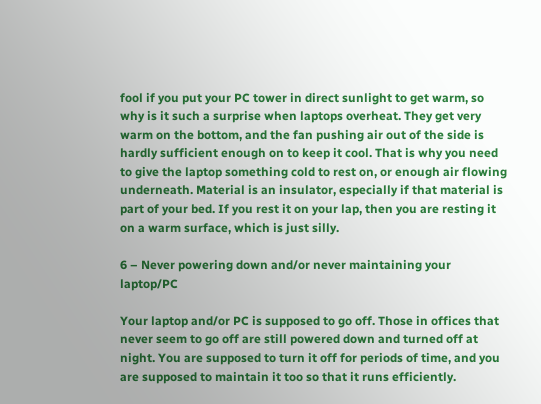fool if you put your PC tower in direct sunlight to get warm, so why is it such a surprise when laptops overheat. They get very warm on the bottom, and the fan pushing air out of the side is hardly sufficient enough on to keep it cool. That is why you need to give the laptop something cold to rest on, or enough air flowing underneath. Material is an insulator, especially if that material is part of your bed. If you rest it on your lap, then you are resting it on a warm surface, which is just silly.

6 – Never powering down and/or never maintaining your laptop/PC

Your laptop and/or PC is supposed to go off. Those in offices that never seem to go off are still powered down and turned off at night. You are supposed to turn it off for periods of time, and you are supposed to maintain it too so that it runs efficiently.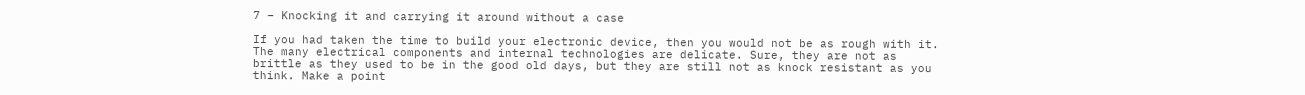7 – Knocking it and carrying it around without a case

If you had taken the time to build your electronic device, then you would not be as rough with it. The many electrical components and internal technologies are delicate. Sure, they are not as brittle as they used to be in the good old days, but they are still not as knock resistant as you think. Make a point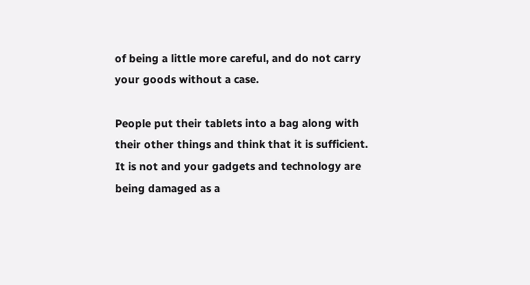of being a little more careful, and do not carry your goods without a case.

People put their tablets into a bag along with their other things and think that it is sufficient. It is not and your gadgets and technology are being damaged as a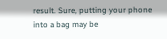result. Sure, putting your phone into a bag may be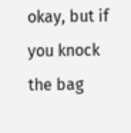okay, but if you knock the bag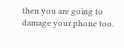then you are going to damage your phone too.